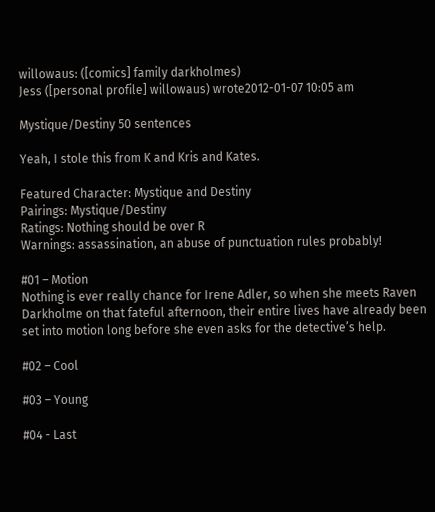willowaus: ([comics] family darkholmes)
Jess ([personal profile] willowaus) wrote2012-01-07 10:05 am

Mystique/Destiny 50 sentences

Yeah, I stole this from K and Kris and Kates.

Featured Character: Mystique and Destiny
Pairings: Mystique/Destiny
Ratings: Nothing should be over R
Warnings: assassination, an abuse of punctuation rules probably!

#01 – Motion
Nothing is ever really chance for Irene Adler, so when she meets Raven Darkholme on that fateful afternoon, their entire lives have already been set into motion long before she even asks for the detective’s help.

#02 – Cool

#03 – Young

#04 - Last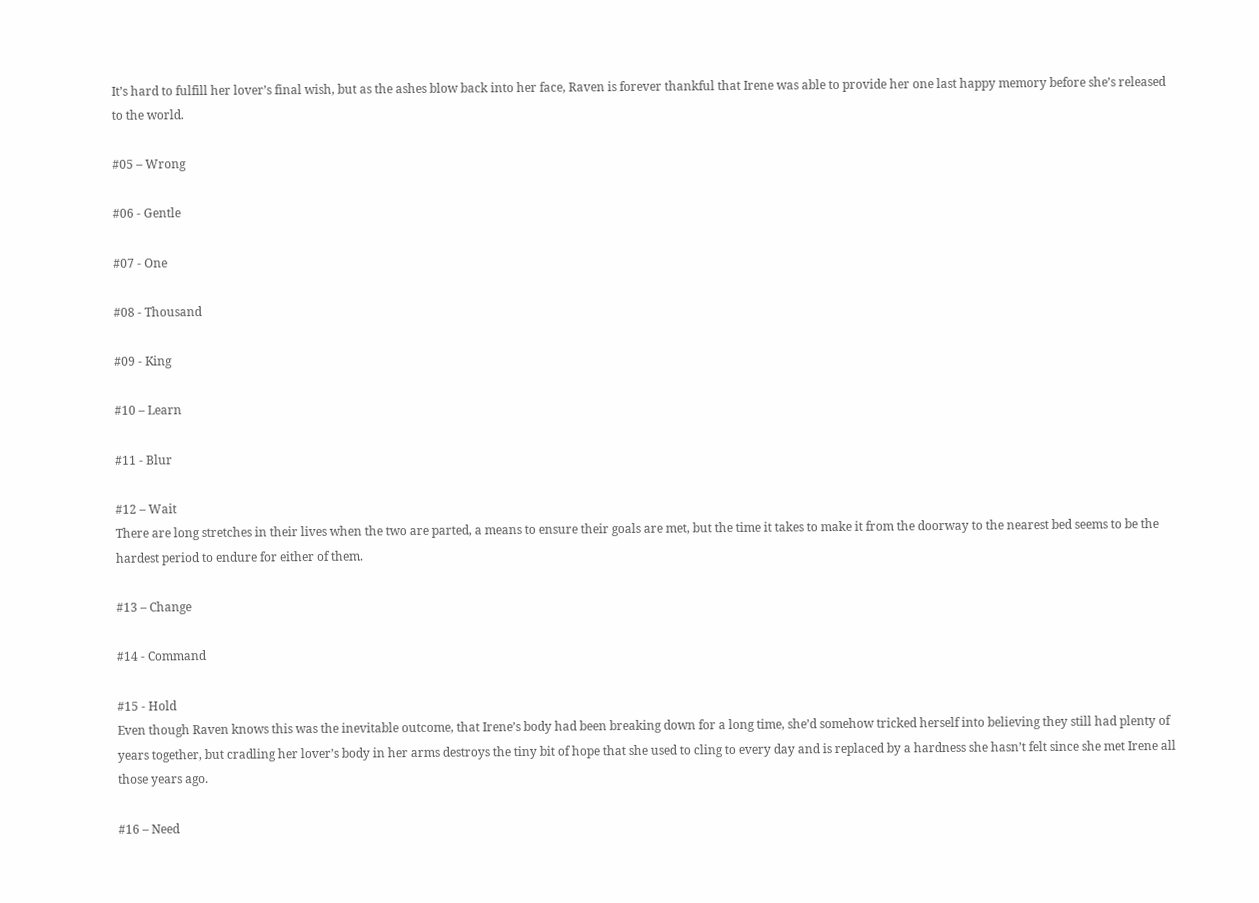It’s hard to fulfill her lover’s final wish, but as the ashes blow back into her face, Raven is forever thankful that Irene was able to provide her one last happy memory before she’s released to the world.

#05 – Wrong

#06 - Gentle

#07 - One

#08 - Thousand

#09 - King

#10 – Learn

#11 - Blur

#12 – Wait
There are long stretches in their lives when the two are parted, a means to ensure their goals are met, but the time it takes to make it from the doorway to the nearest bed seems to be the hardest period to endure for either of them.

#13 – Change

#14 - Command

#15 - Hold
Even though Raven knows this was the inevitable outcome, that Irene’s body had been breaking down for a long time, she’d somehow tricked herself into believing they still had plenty of years together, but cradling her lover’s body in her arms destroys the tiny bit of hope that she used to cling to every day and is replaced by a hardness she hasn’t felt since she met Irene all those years ago.

#16 – Need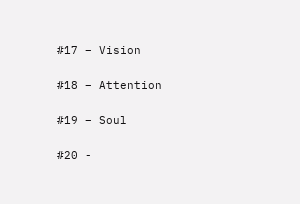#17 – Vision

#18 – Attention

#19 – Soul

#20 -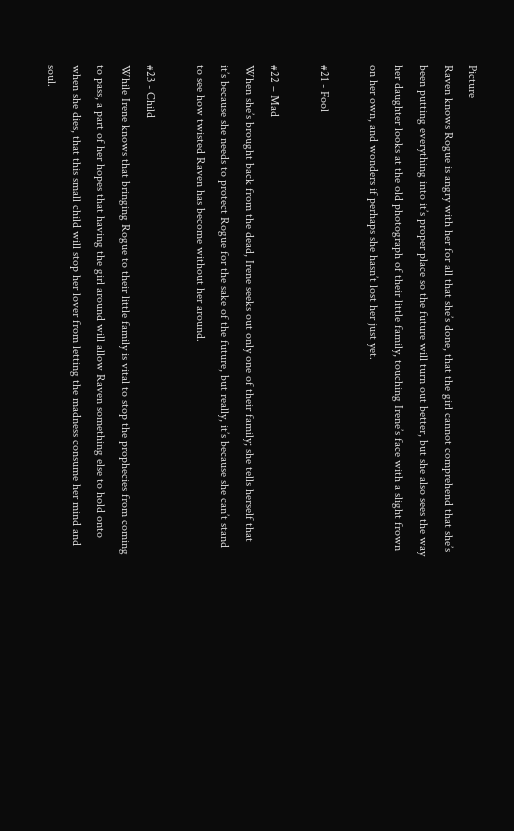Picture
Raven knows Rogue is angry with her for all that she’s done, that the girl cannot comprehend that she’s been putting everything into it’s proper place so the future will turn out better, but she also sees the way her daughter looks at the old photograph of their little family, touching Irene’s face with a slight frown on her own, and wonders if perhaps she hasn’t lost her just yet.

#21 - Fool

#22 – Mad
When she’s brought back from the dead, Irene seeks out only one of their family; she tells herself that it’s because she needs to protect Rogue for the sake of the future, but really, it’s because she can’t stand to see how twisted Raven has become without her around.

#23 - Child
While Irene knows that bringing Rogue to their little family is vital to stop the prophecies from coming to pass, a part of her hopes that having the girl around will allow Raven something else to hold onto when she dies, that this small child will stop her lover from letting the madness consume her mind and soul.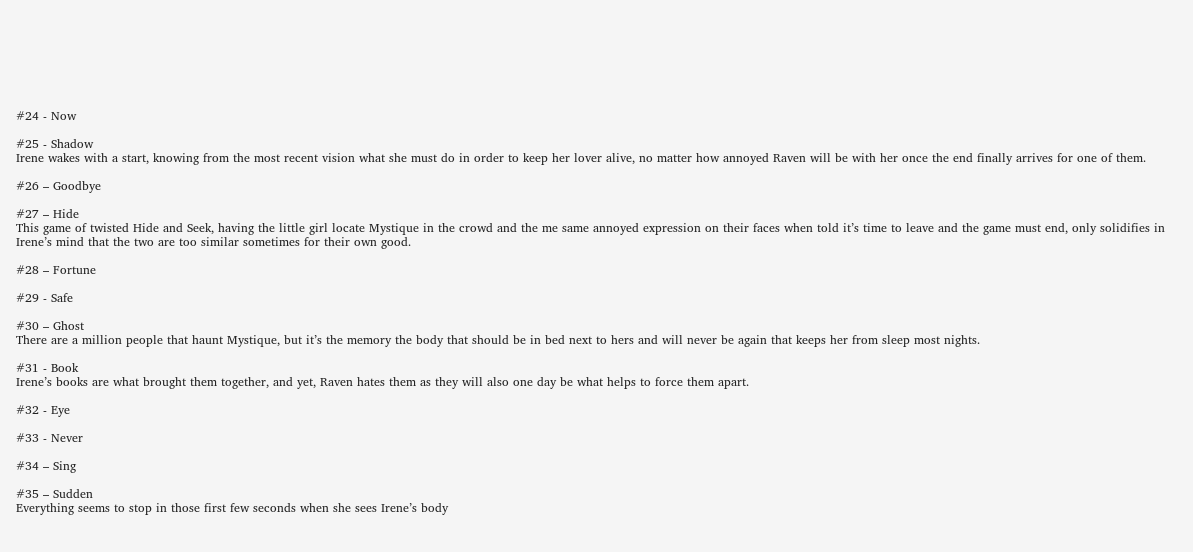#24 - Now

#25 - Shadow
Irene wakes with a start, knowing from the most recent vision what she must do in order to keep her lover alive, no matter how annoyed Raven will be with her once the end finally arrives for one of them.

#26 – Goodbye

#27 – Hide
This game of twisted Hide and Seek, having the little girl locate Mystique in the crowd and the me same annoyed expression on their faces when told it’s time to leave and the game must end, only solidifies in Irene’s mind that the two are too similar sometimes for their own good.

#28 – Fortune

#29 - Safe

#30 – Ghost
There are a million people that haunt Mystique, but it’s the memory the body that should be in bed next to hers and will never be again that keeps her from sleep most nights.

#31 - Book
Irene’s books are what brought them together, and yet, Raven hates them as they will also one day be what helps to force them apart.

#32 - Eye

#33 - Never

#34 – Sing

#35 – Sudden
Everything seems to stop in those first few seconds when she sees Irene’s body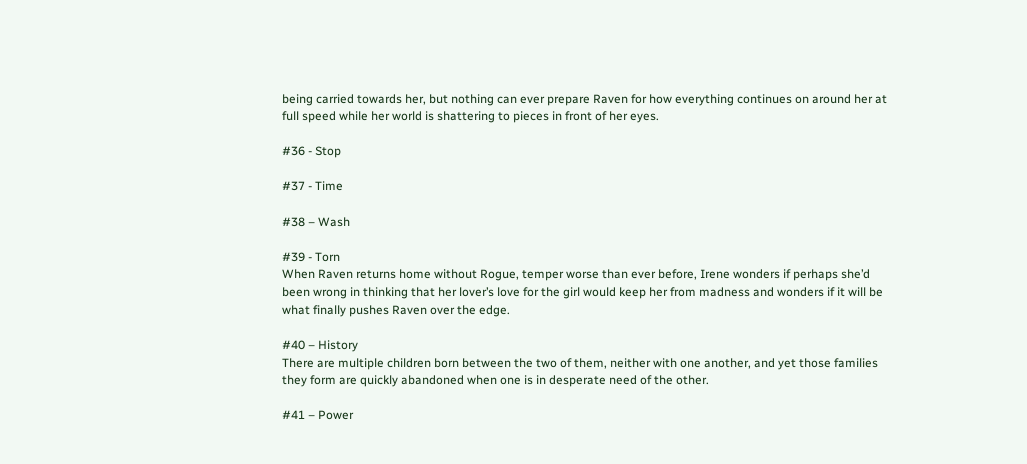being carried towards her, but nothing can ever prepare Raven for how everything continues on around her at full speed while her world is shattering to pieces in front of her eyes.

#36 - Stop

#37 - Time

#38 – Wash

#39 - Torn
When Raven returns home without Rogue, temper worse than ever before, Irene wonders if perhaps she’d been wrong in thinking that her lover’s love for the girl would keep her from madness and wonders if it will be what finally pushes Raven over the edge.

#40 – History
There are multiple children born between the two of them, neither with one another, and yet those families they form are quickly abandoned when one is in desperate need of the other.

#41 – Power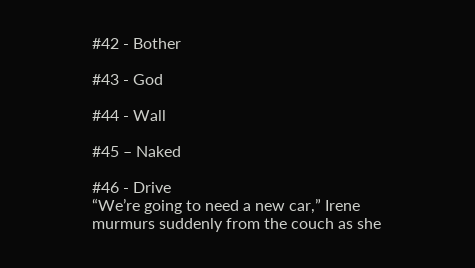#42 - Bother

#43 - God

#44 - Wall

#45 – Naked

#46 - Drive
“We’re going to need a new car,” Irene murmurs suddenly from the couch as she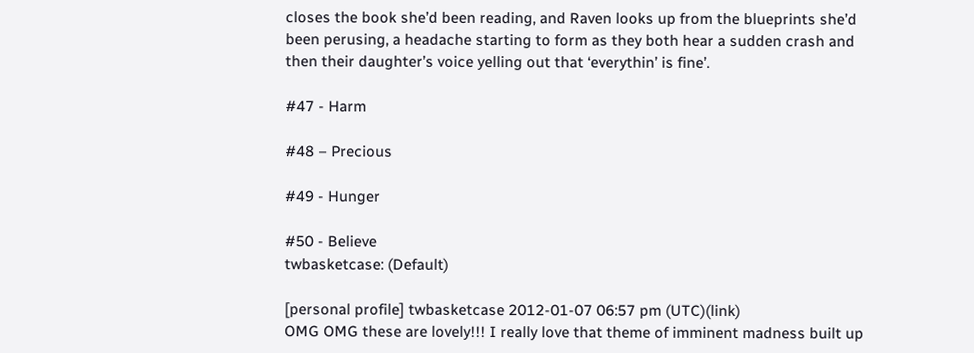closes the book she’d been reading, and Raven looks up from the blueprints she’d been perusing, a headache starting to form as they both hear a sudden crash and then their daughter’s voice yelling out that ‘everythin’ is fine’.

#47 - Harm

#48 – Precious

#49 - Hunger

#50 - Believe
twbasketcase: (Default)

[personal profile] twbasketcase 2012-01-07 06:57 pm (UTC)(link)
OMG OMG these are lovely!!! I really love that theme of imminent madness built up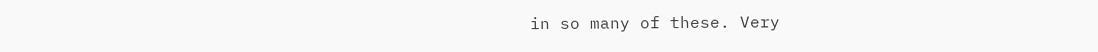in so many of these. Very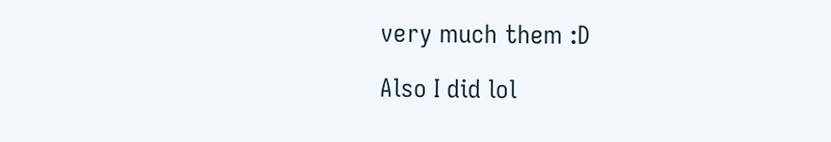very much them :D

Also I did lol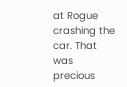at Rogue crashing the car. That was precious